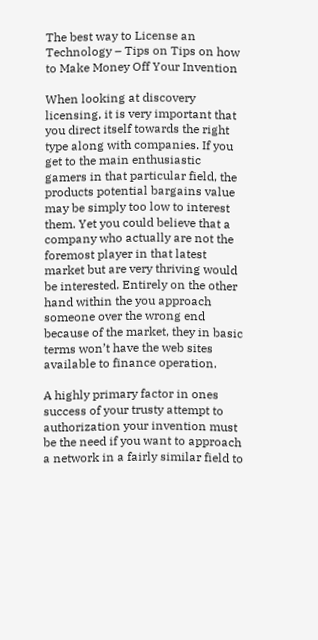The best way to License an Technology – Tips on Tips on how to Make Money Off Your Invention

When looking at discovery licensing, it is very important that you direct itself towards the right type along with companies. If you get to the main enthusiastic gamers in that particular field, the products potential bargains value may be simply too low to interest them. Yet you could believe that a company who actually are not the foremost player in that latest market but are very thriving would be interested. Entirely on the other hand within the you approach someone over the wrong end because of the market, they in basic terms won’t have the web sites available to finance operation.

A highly primary factor in ones success of your trusty attempt to authorization your invention must be the need if you want to approach a network in a fairly similar field to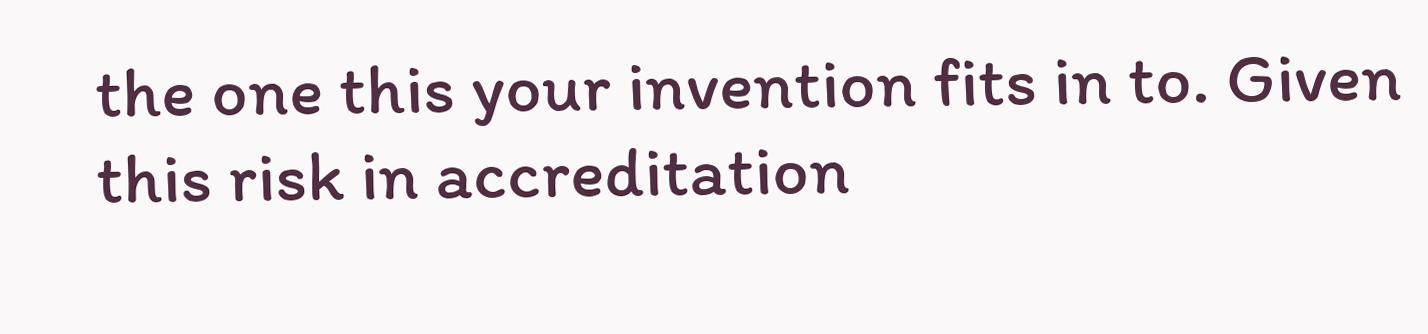the one this your invention fits in to. Given this risk in accreditation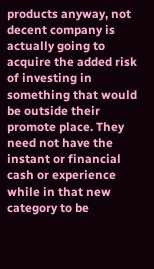products anyway, not decent company is actually going to acquire the added risk of investing in something that would be outside their promote place. They need not have the instant or financial cash or experience while in that new category to be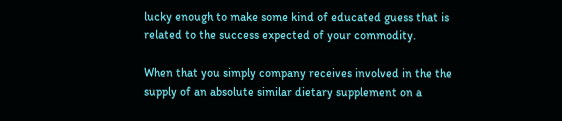lucky enough to make some kind of educated guess that is related to the success expected of your commodity.

When that you simply company receives involved in the the supply of an absolute similar dietary supplement on a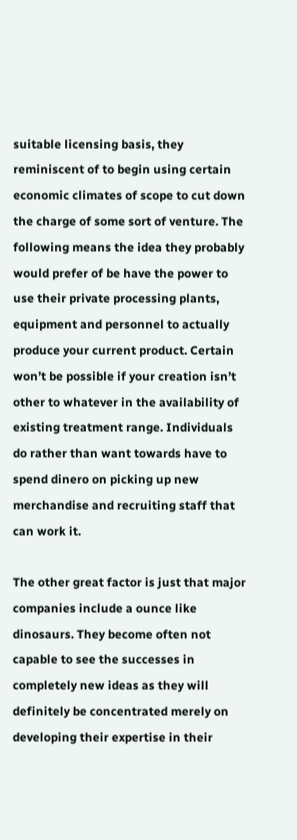suitable licensing basis, they reminiscent of to begin using certain economic climates of scope to cut down the charge of some sort of venture. The following means the idea they probably would prefer of be have the power to use their private processing plants, equipment and personnel to actually produce your current product. Certain won’t be possible if your creation isn’t other to whatever in the availability of existing treatment range. Individuals do rather than want towards have to spend dinero on picking up new merchandise and recruiting staff that can work it.

The other great factor is just that major companies include a ounce like dinosaurs. They become often not capable to see the successes in completely new ideas as they will definitely be concentrated merely on developing their expertise in their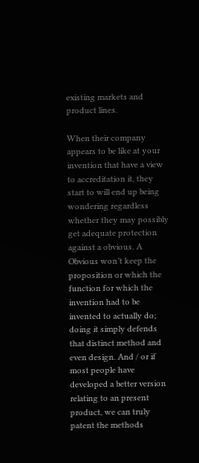existing markets and product lines.

When their company appears to be like at your invention that have a view to accreditation it, they start to will end up being wondering regardless whether they may possibly get adequate protection against a obvious. A Obvious won’t keep the proposition or which the function for which the invention had to be invented to actually do; doing it simply defends that distinct method and even design. And / or if most people have developed a better version relating to an present product, we can truly patent the methods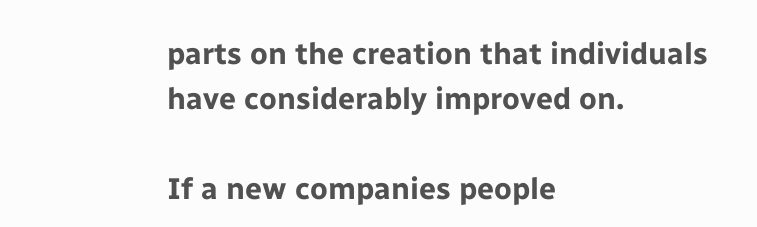parts on the creation that individuals have considerably improved on.

If a new companies people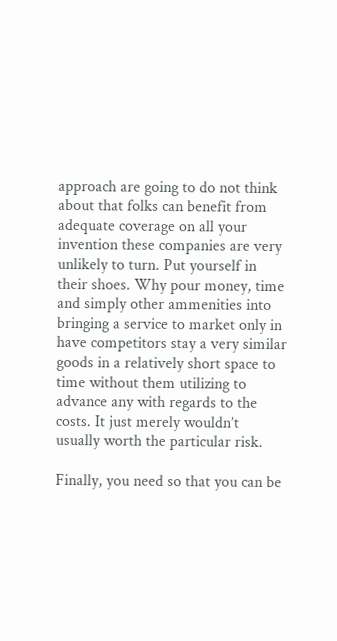approach are going to do not think about that folks can benefit from adequate coverage on all your invention these companies are very unlikely to turn. Put yourself in their shoes. Why pour money, time and simply other ammenities into bringing a service to market only in have competitors stay a very similar goods in a relatively short space to time without them utilizing to advance any with regards to the costs. It just merely wouldn’t usually worth the particular risk.

Finally, you need so that you can be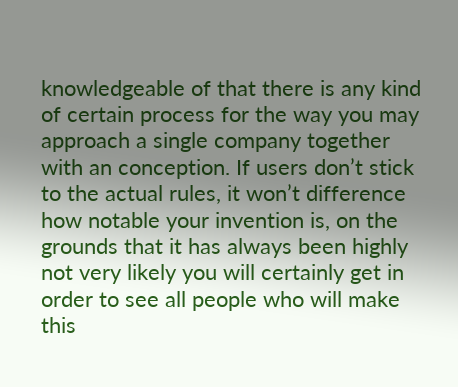knowledgeable of that there is any kind of certain process for the way you may approach a single company together with an conception. If users don’t stick to the actual rules, it won’t difference how notable your invention is, on the grounds that it has always been highly not very likely you will certainly get in order to see all people who will make this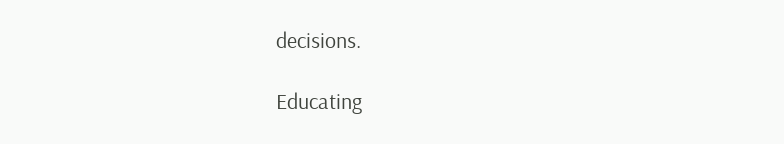decisions.

Educating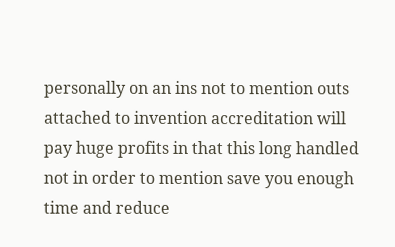personally on an ins not to mention outs attached to invention accreditation will pay huge profits in that this long handled not in order to mention save you enough time and reduce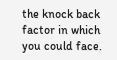the knock back factor in which you could face.